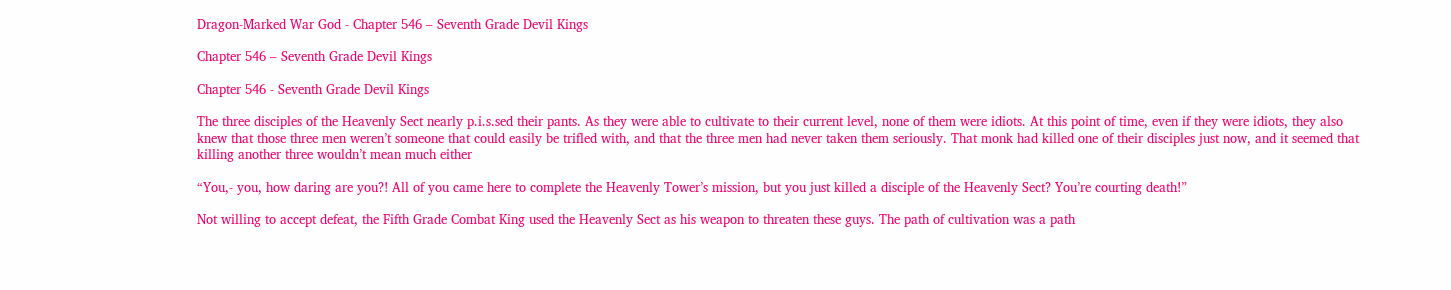Dragon-Marked War God - Chapter 546 – Seventh Grade Devil Kings

Chapter 546 – Seventh Grade Devil Kings

Chapter 546 - Seventh Grade Devil Kings

The three disciples of the Heavenly Sect nearly p.i.s.sed their pants. As they were able to cultivate to their current level, none of them were idiots. At this point of time, even if they were idiots, they also knew that those three men weren’t someone that could easily be trifled with, and that the three men had never taken them seriously. That monk had killed one of their disciples just now, and it seemed that killing another three wouldn’t mean much either

“You,- you, how daring are you?! All of you came here to complete the Heavenly Tower’s mission, but you just killed a disciple of the Heavenly Sect? You’re courting death!”

Not willing to accept defeat, the Fifth Grade Combat King used the Heavenly Sect as his weapon to threaten these guys. The path of cultivation was a path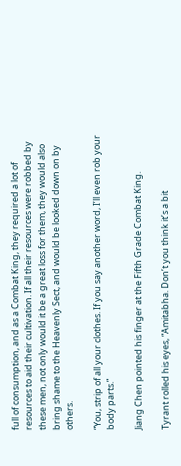full of consumption, and as a Combat King, they required a lot of resources to aid their cultivation. If all their resources were robbed by these men, not only would it be a great loss for them, they would also bring shame to the Heavenly Sect, and would be looked down on by others.

“You, strip of all your clothes. If you say another word, I’ll even rob your body parts.”

Jiang Chen pointed his finger at the Fifth Grade Combat King.

Tyrant rolled his eyes, “Amitabha. Don’t you think it’s a bit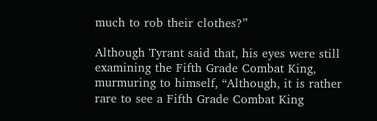much to rob their clothes?”

Although Tyrant said that, his eyes were still examining the Fifth Grade Combat King, murmuring to himself, “Although, it is rather rare to see a Fifth Grade Combat King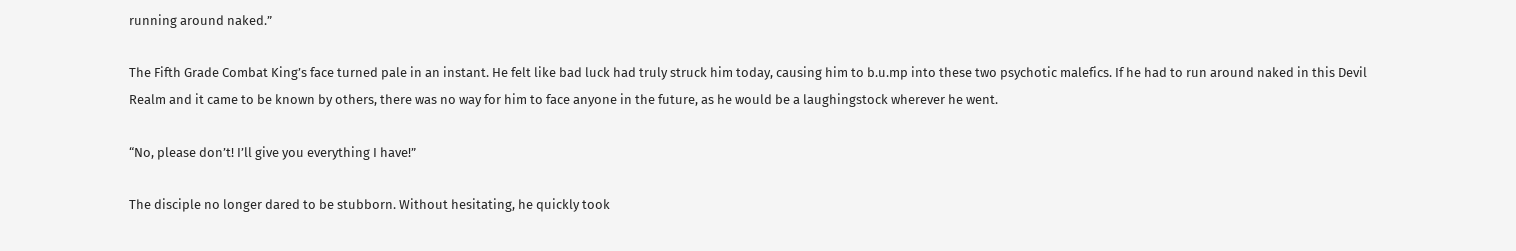running around naked.”

The Fifth Grade Combat King’s face turned pale in an instant. He felt like bad luck had truly struck him today, causing him to b.u.mp into these two psychotic malefics. If he had to run around naked in this Devil Realm and it came to be known by others, there was no way for him to face anyone in the future, as he would be a laughingstock wherever he went.

“No, please don’t! I’ll give you everything I have!”

The disciple no longer dared to be stubborn. Without hesitating, he quickly took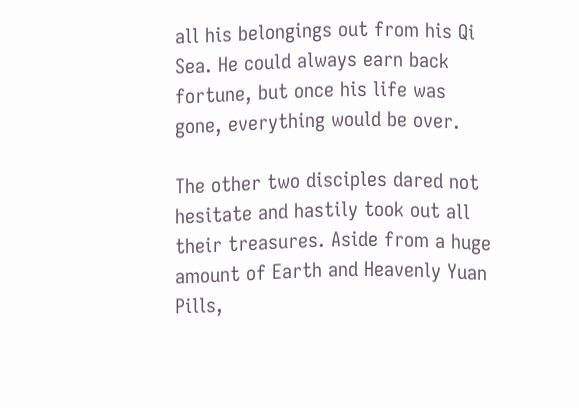all his belongings out from his Qi Sea. He could always earn back fortune, but once his life was gone, everything would be over.

The other two disciples dared not hesitate and hastily took out all their treasures. Aside from a huge amount of Earth and Heavenly Yuan Pills,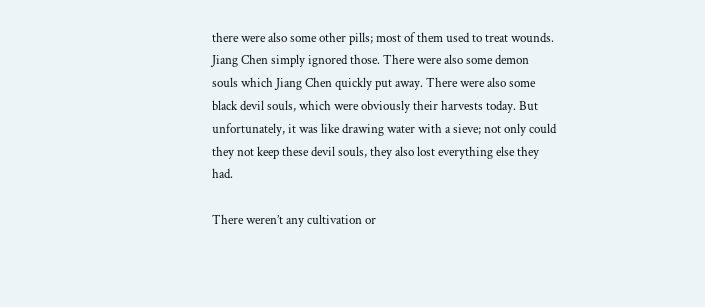there were also some other pills; most of them used to treat wounds. Jiang Chen simply ignored those. There were also some demon souls which Jiang Chen quickly put away. There were also some black devil souls, which were obviously their harvests today. But unfortunately, it was like drawing water with a sieve; not only could they not keep these devil souls, they also lost everything else they had.

There weren’t any cultivation or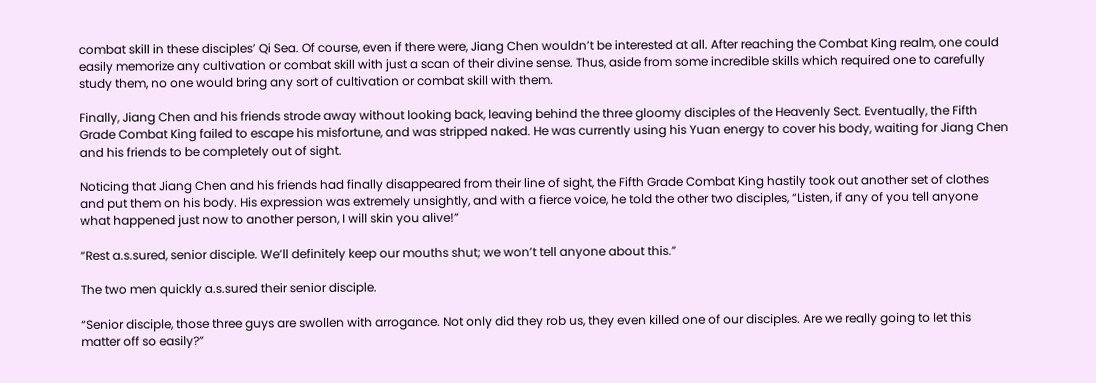combat skill in these disciples’ Qi Sea. Of course, even if there were, Jiang Chen wouldn’t be interested at all. After reaching the Combat King realm, one could easily memorize any cultivation or combat skill with just a scan of their divine sense. Thus, aside from some incredible skills which required one to carefully study them, no one would bring any sort of cultivation or combat skill with them.

Finally, Jiang Chen and his friends strode away without looking back, leaving behind the three gloomy disciples of the Heavenly Sect. Eventually, the Fifth Grade Combat King failed to escape his misfortune, and was stripped naked. He was currently using his Yuan energy to cover his body, waiting for Jiang Chen and his friends to be completely out of sight.

Noticing that Jiang Chen and his friends had finally disappeared from their line of sight, the Fifth Grade Combat King hastily took out another set of clothes and put them on his body. His expression was extremely unsightly, and with a fierce voice, he told the other two disciples, “Listen, if any of you tell anyone what happened just now to another person, I will skin you alive!”

“Rest a.s.sured, senior disciple. We’ll definitely keep our mouths shut; we won’t tell anyone about this.”

The two men quickly a.s.sured their senior disciple.

“Senior disciple, those three guys are swollen with arrogance. Not only did they rob us, they even killed one of our disciples. Are we really going to let this matter off so easily?”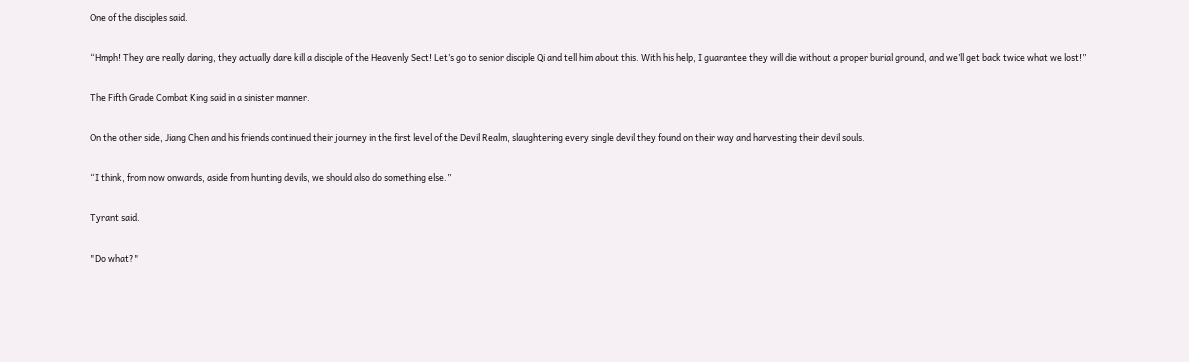One of the disciples said.

“Hmph! They are really daring, they actually dare kill a disciple of the Heavenly Sect! Let’s go to senior disciple Qi and tell him about this. With his help, I guarantee they will die without a proper burial ground, and we’ll get back twice what we lost!”

The Fifth Grade Combat King said in a sinister manner.

On the other side, Jiang Chen and his friends continued their journey in the first level of the Devil Realm, slaughtering every single devil they found on their way and harvesting their devil souls.

“I think, from now onwards, aside from hunting devils, we should also do something else.”

Tyrant said.

"Do what?"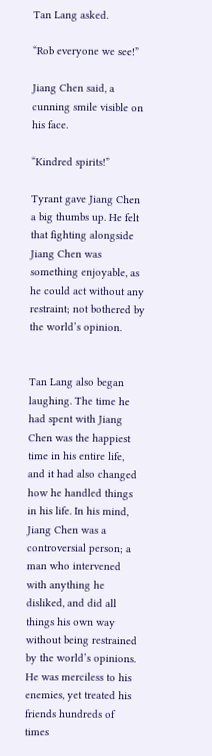Tan Lang asked.

“Rob everyone we see!”

Jiang Chen said, a cunning smile visible on his face.

“Kindred spirits!”

Tyrant gave Jiang Chen a big thumbs up. He felt that fighting alongside Jiang Chen was something enjoyable, as he could act without any restraint; not bothered by the world’s opinion.


Tan Lang also began laughing. The time he had spent with Jiang Chen was the happiest time in his entire life, and it had also changed how he handled things in his life. In his mind, Jiang Chen was a controversial person; a man who intervened with anything he disliked, and did all things his own way without being restrained by the world’s opinions. He was merciless to his enemies, yet treated his friends hundreds of times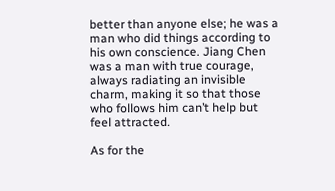better than anyone else; he was a man who did things according to his own conscience. Jiang Chen was a man with true courage, always radiating an invisible charm, making it so that those who follows him can’t help but feel attracted.

As for the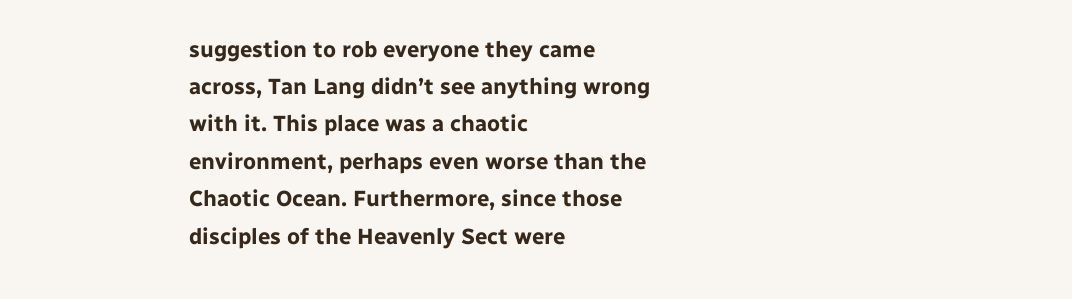suggestion to rob everyone they came across, Tan Lang didn’t see anything wrong with it. This place was a chaotic environment, perhaps even worse than the Chaotic Ocean. Furthermore, since those disciples of the Heavenly Sect were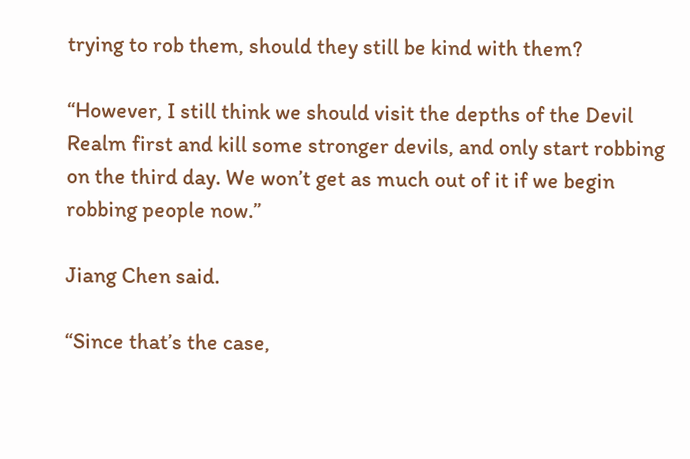trying to rob them, should they still be kind with them?

“However, I still think we should visit the depths of the Devil Realm first and kill some stronger devils, and only start robbing on the third day. We won’t get as much out of it if we begin robbing people now.”

Jiang Chen said.

“Since that’s the case,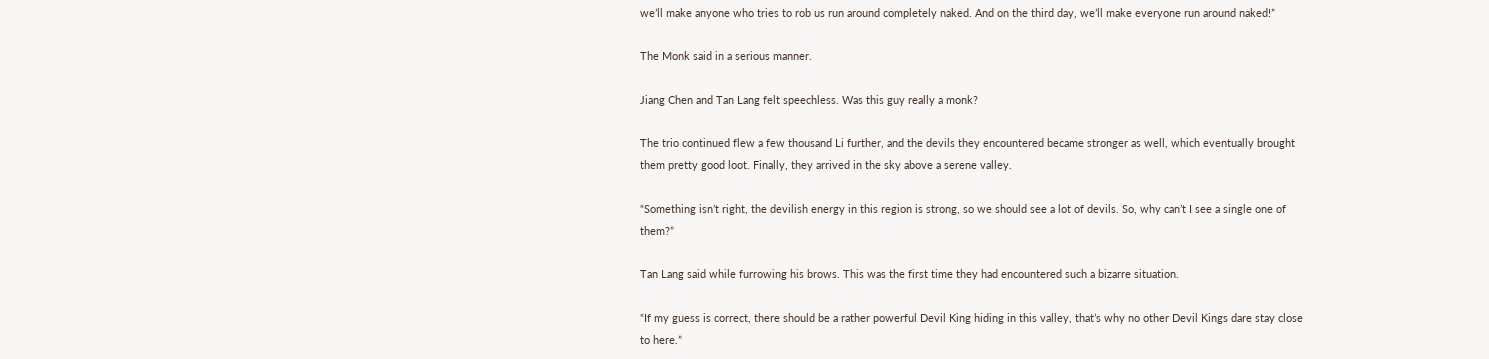we’ll make anyone who tries to rob us run around completely naked. And on the third day, we’ll make everyone run around naked!”

The Monk said in a serious manner.

Jiang Chen and Tan Lang felt speechless. Was this guy really a monk?

The trio continued flew a few thousand Li further, and the devils they encountered became stronger as well, which eventually brought them pretty good loot. Finally, they arrived in the sky above a serene valley.

“Something isn’t right, the devilish energy in this region is strong, so we should see a lot of devils. So, why can’t I see a single one of them?”

Tan Lang said while furrowing his brows. This was the first time they had encountered such a bizarre situation.

“If my guess is correct, there should be a rather powerful Devil King hiding in this valley, that’s why no other Devil Kings dare stay close to here.”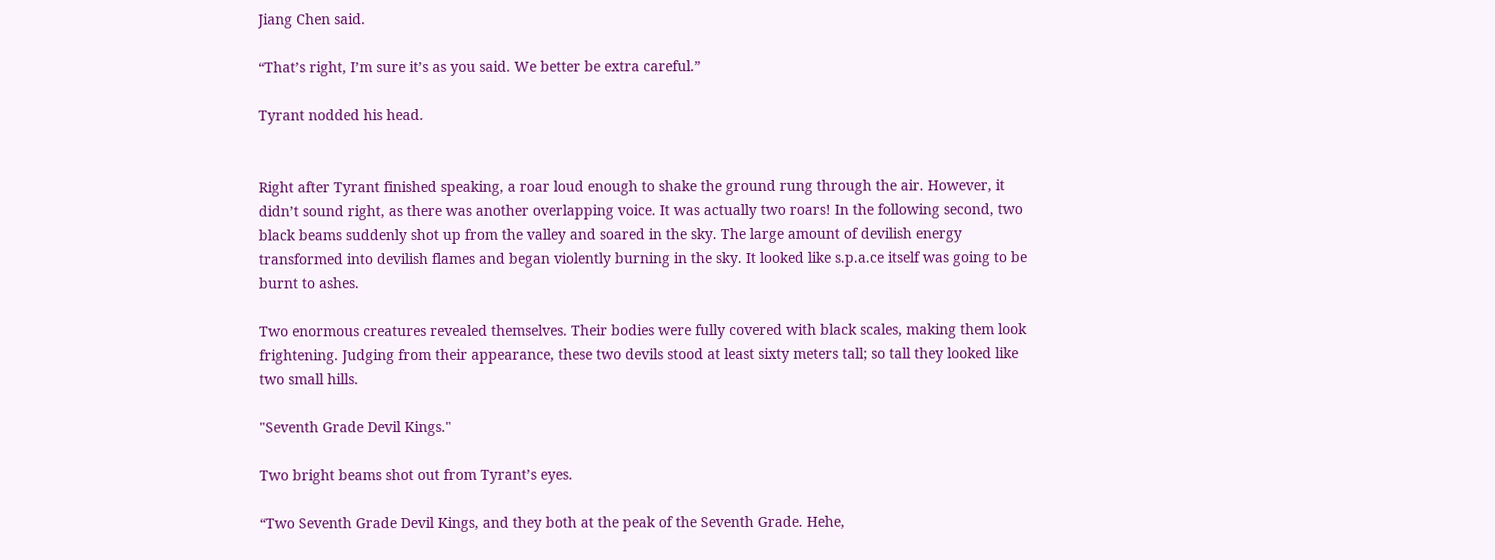Jiang Chen said.

“That’s right, I’m sure it’s as you said. We better be extra careful.”

Tyrant nodded his head.


Right after Tyrant finished speaking, a roar loud enough to shake the ground rung through the air. However, it didn’t sound right, as there was another overlapping voice. It was actually two roars! In the following second, two black beams suddenly shot up from the valley and soared in the sky. The large amount of devilish energy transformed into devilish flames and began violently burning in the sky. It looked like s.p.a.ce itself was going to be burnt to ashes.

Two enormous creatures revealed themselves. Their bodies were fully covered with black scales, making them look frightening. Judging from their appearance, these two devils stood at least sixty meters tall; so tall they looked like two small hills.

"Seventh Grade Devil Kings."

Two bright beams shot out from Tyrant’s eyes.

“Two Seventh Grade Devil Kings, and they both at the peak of the Seventh Grade. Hehe,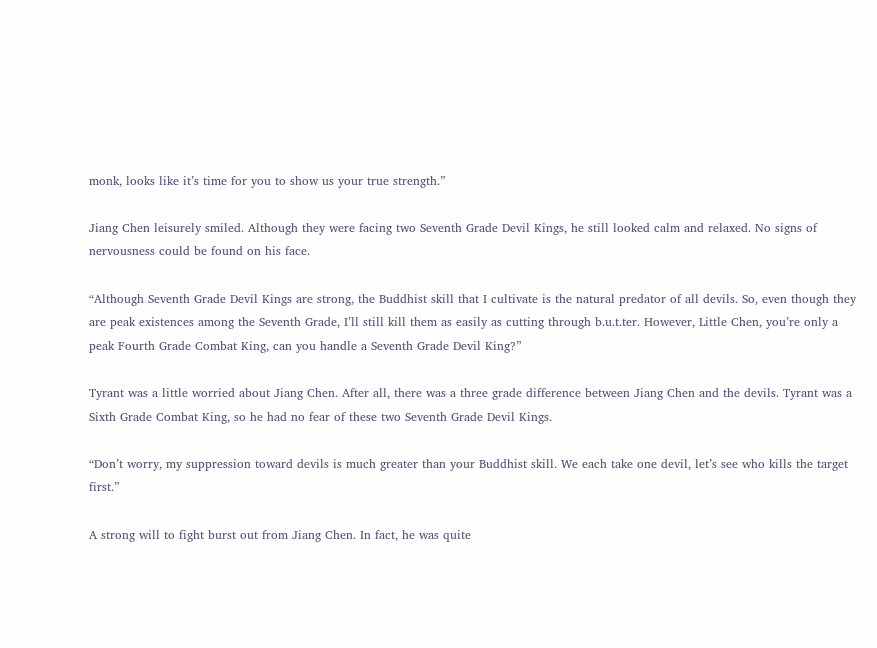monk, looks like it’s time for you to show us your true strength.”

Jiang Chen leisurely smiled. Although they were facing two Seventh Grade Devil Kings, he still looked calm and relaxed. No signs of nervousness could be found on his face.

“Although Seventh Grade Devil Kings are strong, the Buddhist skill that I cultivate is the natural predator of all devils. So, even though they are peak existences among the Seventh Grade, I’ll still kill them as easily as cutting through b.u.t.ter. However, Little Chen, you’re only a peak Fourth Grade Combat King, can you handle a Seventh Grade Devil King?”

Tyrant was a little worried about Jiang Chen. After all, there was a three grade difference between Jiang Chen and the devils. Tyrant was a Sixth Grade Combat King, so he had no fear of these two Seventh Grade Devil Kings.

“Don’t worry, my suppression toward devils is much greater than your Buddhist skill. We each take one devil, let’s see who kills the target first.”

A strong will to fight burst out from Jiang Chen. In fact, he was quite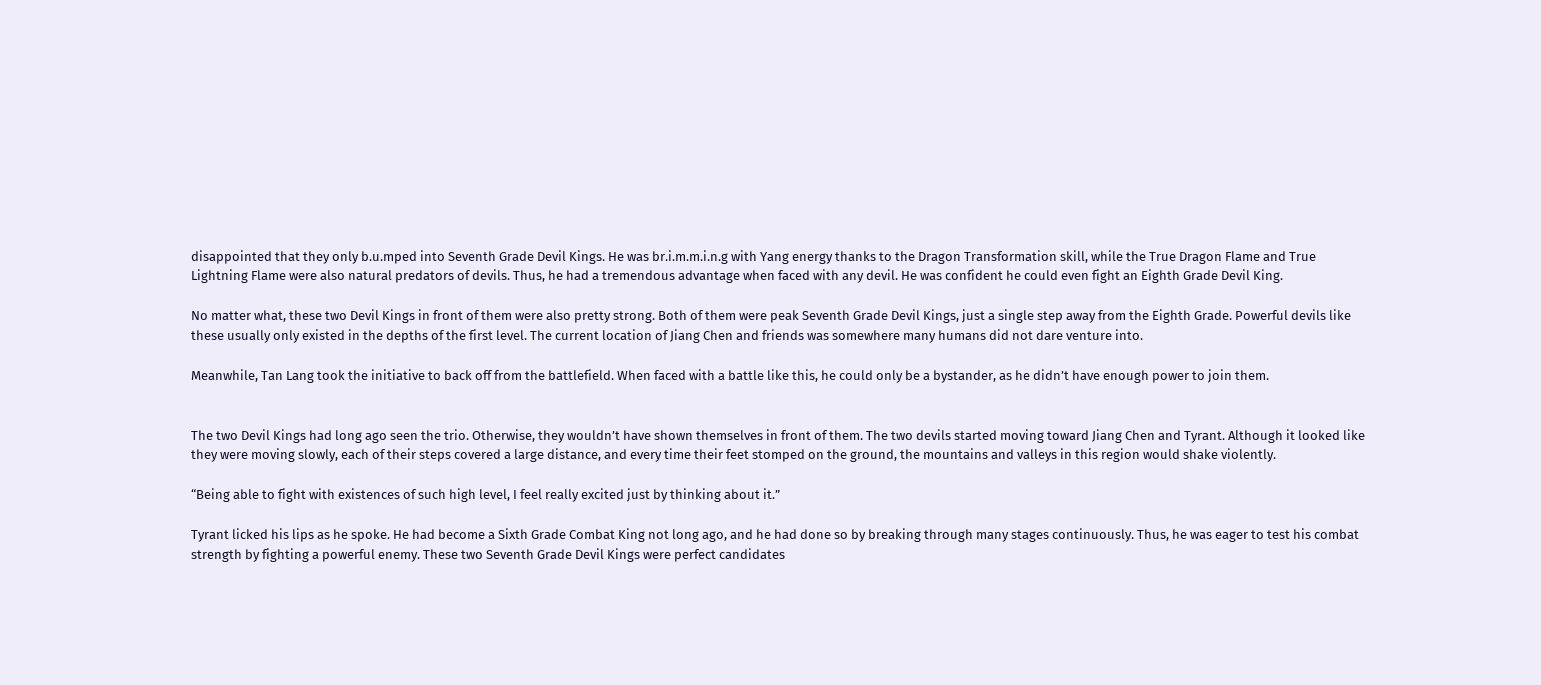disappointed that they only b.u.mped into Seventh Grade Devil Kings. He was br.i.m.m.i.n.g with Yang energy thanks to the Dragon Transformation skill, while the True Dragon Flame and True Lightning Flame were also natural predators of devils. Thus, he had a tremendous advantage when faced with any devil. He was confident he could even fight an Eighth Grade Devil King.

No matter what, these two Devil Kings in front of them were also pretty strong. Both of them were peak Seventh Grade Devil Kings, just a single step away from the Eighth Grade. Powerful devils like these usually only existed in the depths of the first level. The current location of Jiang Chen and friends was somewhere many humans did not dare venture into.

Meanwhile, Tan Lang took the initiative to back off from the battlefield. When faced with a battle like this, he could only be a bystander, as he didn’t have enough power to join them.


The two Devil Kings had long ago seen the trio. Otherwise, they wouldn’t have shown themselves in front of them. The two devils started moving toward Jiang Chen and Tyrant. Although it looked like they were moving slowly, each of their steps covered a large distance, and every time their feet stomped on the ground, the mountains and valleys in this region would shake violently.

“Being able to fight with existences of such high level, I feel really excited just by thinking about it.”

Tyrant licked his lips as he spoke. He had become a Sixth Grade Combat King not long ago, and he had done so by breaking through many stages continuously. Thus, he was eager to test his combat strength by fighting a powerful enemy. These two Seventh Grade Devil Kings were perfect candidates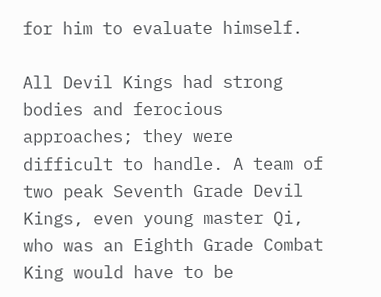for him to evaluate himself.

All Devil Kings had strong bodies and ferocious approaches; they were difficult to handle. A team of two peak Seventh Grade Devil Kings, even young master Qi, who was an Eighth Grade Combat King would have to be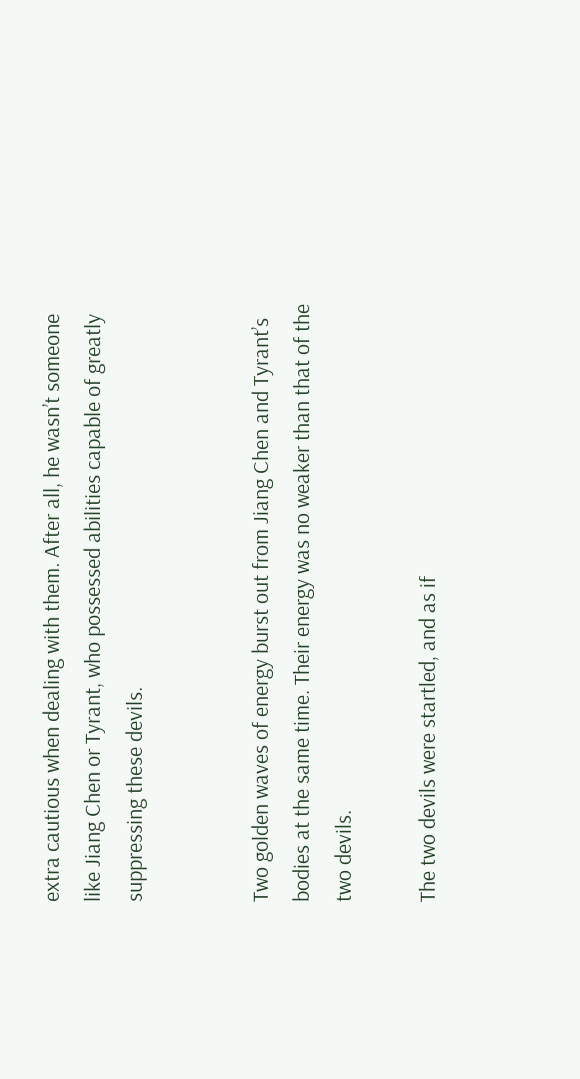extra cautious when dealing with them. After all, he wasn’t someone like Jiang Chen or Tyrant, who possessed abilities capable of greatly suppressing these devils.


Two golden waves of energy burst out from Jiang Chen and Tyrant’s bodies at the same time. Their energy was no weaker than that of the two devils.

The two devils were startled, and as if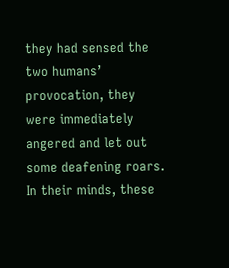they had sensed the two humans’ provocation, they were immediately angered and let out some deafening roars. In their minds, these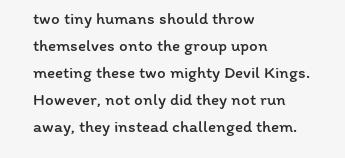two tiny humans should throw themselves onto the group upon meeting these two mighty Devil Kings. However, not only did they not run away, they instead challenged them.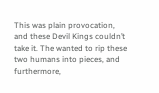This was plain provocation, and these Devil Kings couldn’t take it. The wanted to rip these two humans into pieces, and furthermore,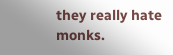they really hate monks.